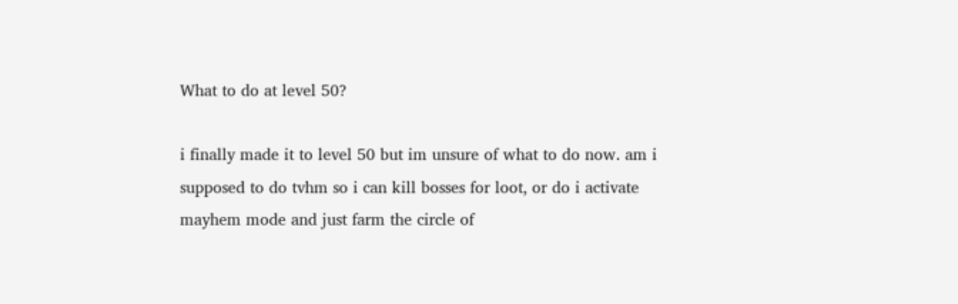What to do at level 50?

i finally made it to level 50 but im unsure of what to do now. am i supposed to do tvhm so i can kill bosses for loot, or do i activate mayhem mode and just farm the circle of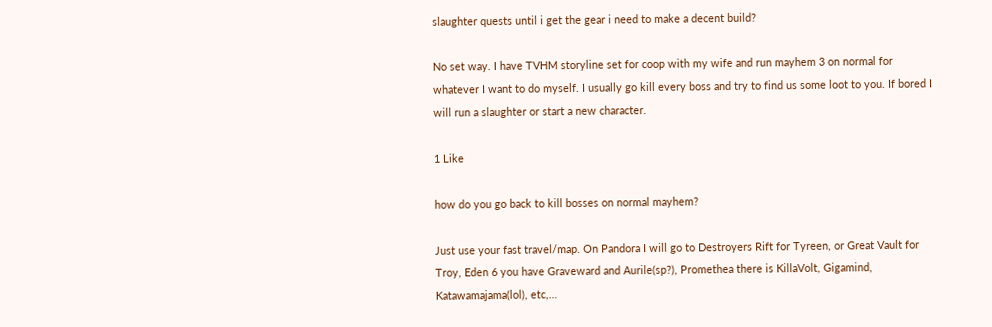slaughter quests until i get the gear i need to make a decent build?

No set way. I have TVHM storyline set for coop with my wife and run mayhem 3 on normal for whatever I want to do myself. I usually go kill every boss and try to find us some loot to you. If bored I will run a slaughter or start a new character.

1 Like

how do you go back to kill bosses on normal mayhem?

Just use your fast travel/map. On Pandora I will go to Destroyers Rift for Tyreen, or Great Vault for Troy, Eden 6 you have Graveward and Aurile(sp?), Promethea there is KillaVolt, Gigamind, Katawamajama(lol), etc,…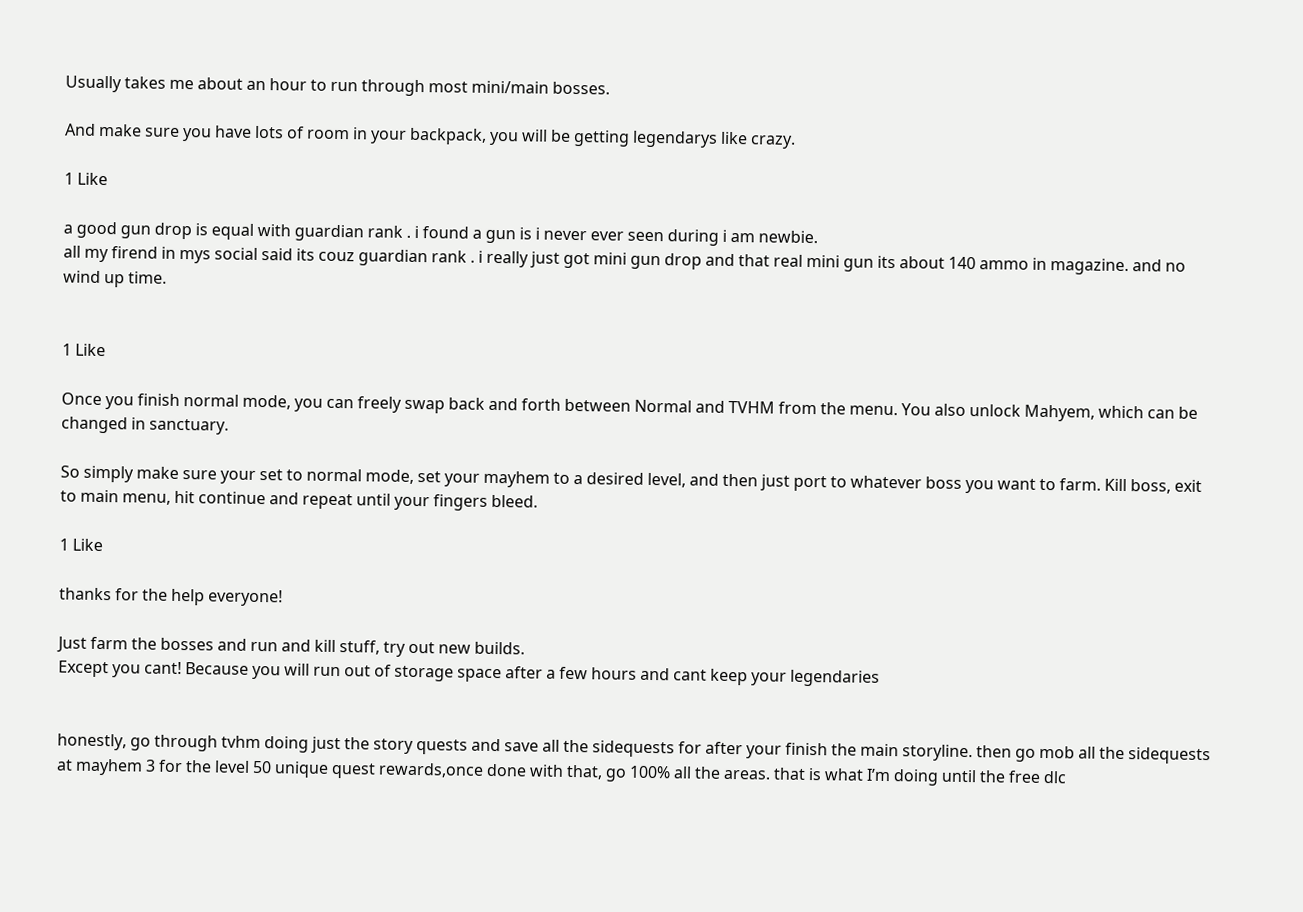Usually takes me about an hour to run through most mini/main bosses.

And make sure you have lots of room in your backpack, you will be getting legendarys like crazy.

1 Like

a good gun drop is equal with guardian rank . i found a gun is i never ever seen during i am newbie.
all my firend in mys social said its couz guardian rank . i really just got mini gun drop and that real mini gun its about 140 ammo in magazine. and no wind up time.


1 Like

Once you finish normal mode, you can freely swap back and forth between Normal and TVHM from the menu. You also unlock Mahyem, which can be changed in sanctuary.

So simply make sure your set to normal mode, set your mayhem to a desired level, and then just port to whatever boss you want to farm. Kill boss, exit to main menu, hit continue and repeat until your fingers bleed.

1 Like

thanks for the help everyone!

Just farm the bosses and run and kill stuff, try out new builds.
Except you cant! Because you will run out of storage space after a few hours and cant keep your legendaries


honestly, go through tvhm doing just the story quests and save all the sidequests for after your finish the main storyline. then go mob all the sidequests at mayhem 3 for the level 50 unique quest rewards,once done with that, go 100% all the areas. that is what I’m doing until the free dlc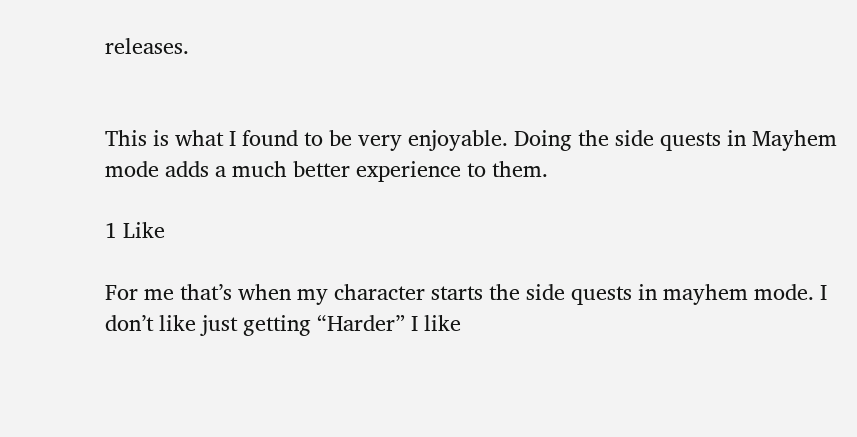releases.


This is what I found to be very enjoyable. Doing the side quests in Mayhem mode adds a much better experience to them.

1 Like

For me that’s when my character starts the side quests in mayhem mode. I don’t like just getting “Harder” I like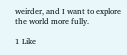weirder, and I want to explore the world more fully.

1 Like